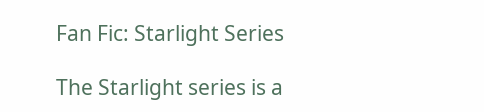Fan Fic: Starlight Series

The Starlight series is a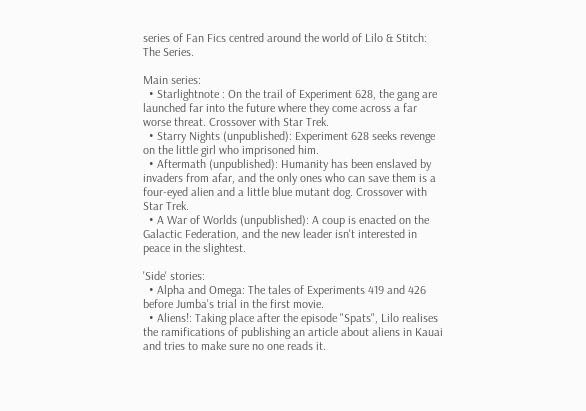series of Fan Fics centred around the world of Lilo & Stitch: The Series.

Main series:
  • Starlightnote : On the trail of Experiment 628, the gang are launched far into the future where they come across a far worse threat. Crossover with Star Trek.
  • Starry Nights (unpublished): Experiment 628 seeks revenge on the little girl who imprisoned him.
  • Aftermath (unpublished): Humanity has been enslaved by invaders from afar, and the only ones who can save them is a four-eyed alien and a little blue mutant dog. Crossover with Star Trek.
  • A War of Worlds (unpublished): A coup is enacted on the Galactic Federation, and the new leader isn't interested in peace in the slightest.

'Side' stories:
  • Alpha and Omega: The tales of Experiments 419 and 426 before Jumba's trial in the first movie.
  • Aliens!: Taking place after the episode "Spats", Lilo realises the ramifications of publishing an article about aliens in Kauai and tries to make sure no one reads it.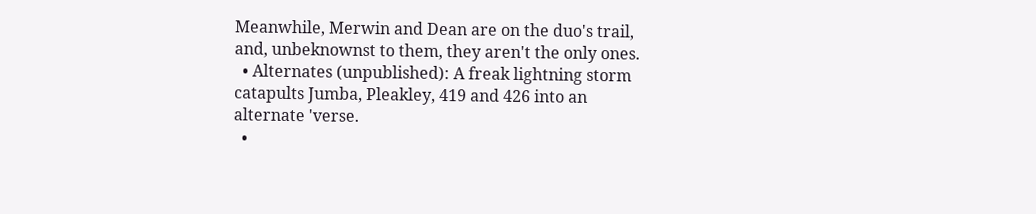Meanwhile, Merwin and Dean are on the duo's trail, and, unbeknownst to them, they aren't the only ones.
  • Alternates (unpublished): A freak lightning storm catapults Jumba, Pleakley, 419 and 426 into an alternate 'verse.
  •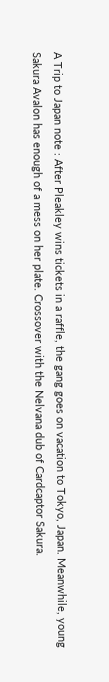A Trip to Japan note : After Pleakley wins tickets in a raffle, the gang goes on vacation to Tokyo, Japan. Meanwhile, young Sakura Avalon has enough of a mess on her plate. Crossover with the Nelvana dub of Cardcaptor Sakura.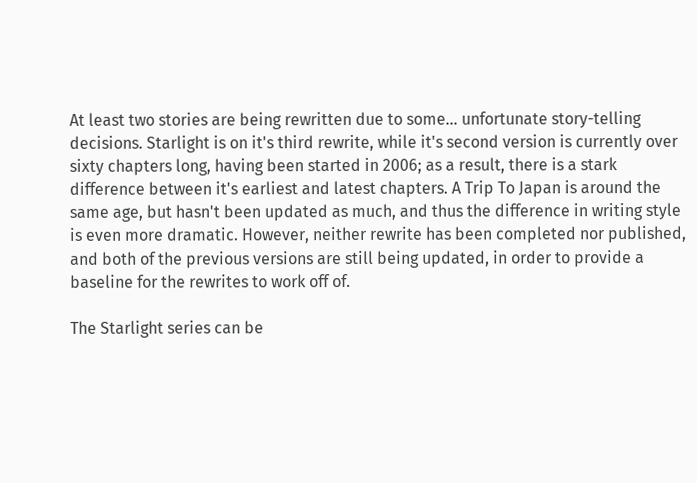At least two stories are being rewritten due to some... unfortunate story-telling decisions. Starlight is on it's third rewrite, while it's second version is currently over sixty chapters long, having been started in 2006; as a result, there is a stark difference between it's earliest and latest chapters. A Trip To Japan is around the same age, but hasn't been updated as much, and thus the difference in writing style is even more dramatic. However, neither rewrite has been completed nor published, and both of the previous versions are still being updated, in order to provide a baseline for the rewrites to work off of.

The Starlight series can be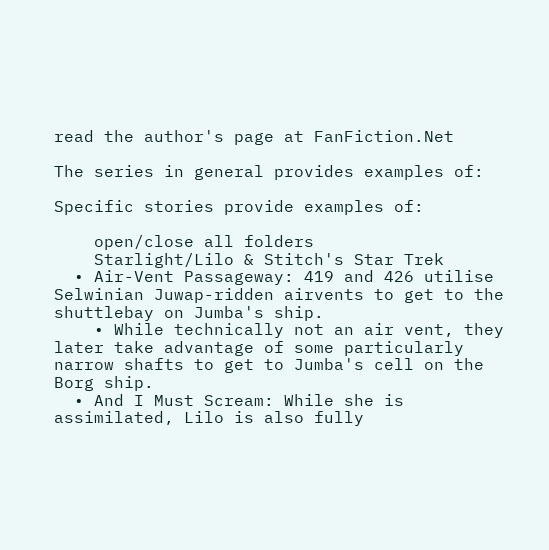read the author's page at FanFiction.Net

The series in general provides examples of:

Specific stories provide examples of:

    open/close all folders
    Starlight/Lilo & Stitch's Star Trek
  • Air-Vent Passageway: 419 and 426 utilise Selwinian Juwap-ridden airvents to get to the shuttlebay on Jumba's ship.
    • While technically not an air vent, they later take advantage of some particularly narrow shafts to get to Jumba's cell on the Borg ship.
  • And I Must Scream: While she is assimilated, Lilo is also fully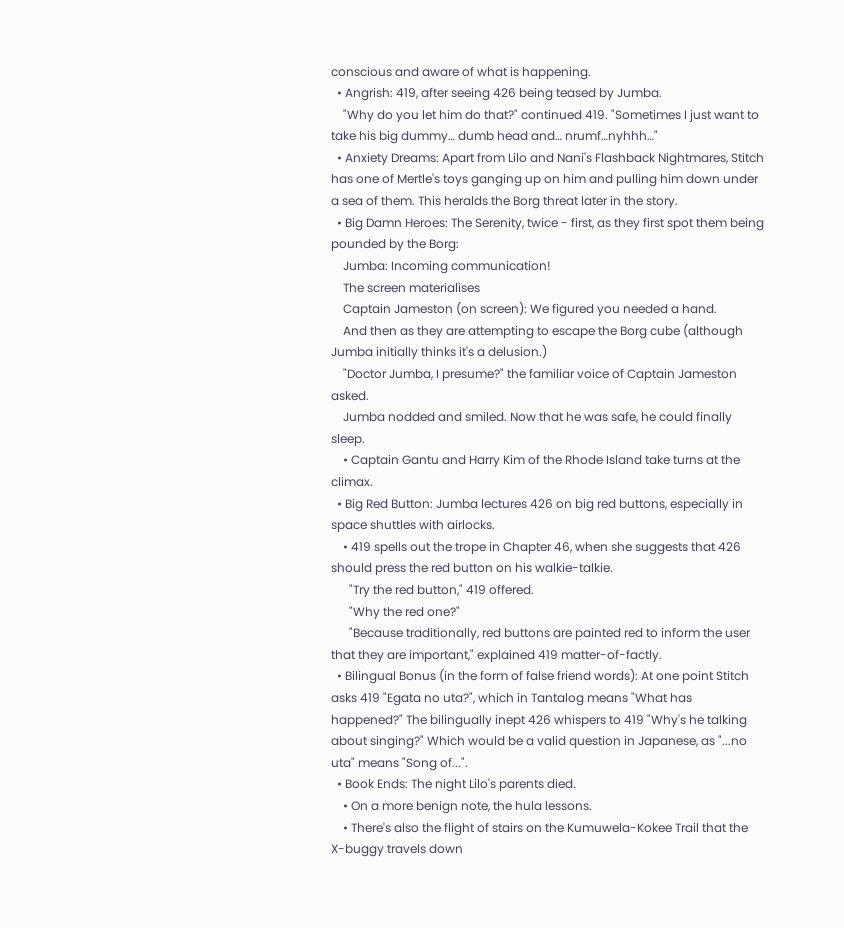conscious and aware of what is happening.
  • Angrish: 419, after seeing 426 being teased by Jumba.
    "Why do you let him do that?" continued 419. "Sometimes I just want to take his big dummy… dumb head and… nrumf…nyhhh…"
  • Anxiety Dreams: Apart from Lilo and Nani's Flashback Nightmares, Stitch has one of Mertle's toys ganging up on him and pulling him down under a sea of them. This heralds the Borg threat later in the story.
  • Big Damn Heroes: The Serenity, twice - first, as they first spot them being pounded by the Borg:
    Jumba: Incoming communication!
    The screen materialises
    Captain Jameston (on screen): We figured you needed a hand.
    And then as they are attempting to escape the Borg cube (although Jumba initially thinks it's a delusion.)
    "Doctor Jumba, I presume?" the familiar voice of Captain Jameston asked.
    Jumba nodded and smiled. Now that he was safe, he could finally sleep.
    • Captain Gantu and Harry Kim of the Rhode Island take turns at the climax.
  • Big Red Button: Jumba lectures 426 on big red buttons, especially in space shuttles with airlocks.
    • 419 spells out the trope in Chapter 46, when she suggests that 426 should press the red button on his walkie-talkie.
      "Try the red button," 419 offered.
      "Why the red one?"
      "Because traditionally, red buttons are painted red to inform the user that they are important," explained 419 matter-of-factly.
  • Bilingual Bonus (in the form of false friend words): At one point Stitch asks 419 "Egata no uta?", which in Tantalog means "What has happened?" The bilingually inept 426 whispers to 419 "Why's he talking about singing?" Which would be a valid question in Japanese, as "...no uta" means "Song of...".
  • Book Ends: The night Lilo's parents died.
    • On a more benign note, the hula lessons.
    • There's also the flight of stairs on the Kumuwela-Kokee Trail that the X-buggy travels down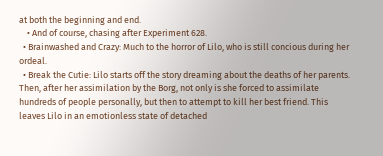at both the beginning and end.
    • And of course, chasing after Experiment 628.
  • Brainwashed and Crazy: Much to the horror of Lilo, who is still concious during her ordeal.
  • Break the Cutie: Lilo starts off the story dreaming about the deaths of her parents. Then, after her assimilation by the Borg, not only is she forced to assimilate hundreds of people personally, but then to attempt to kill her best friend. This leaves Lilo in an emotionless state of detached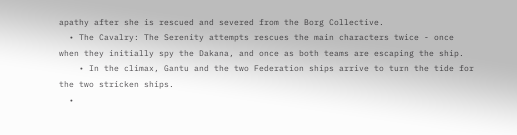apathy after she is rescued and severed from the Borg Collective.
  • The Cavalry: The Serenity attempts rescues the main characters twice - once when they initially spy the Dakana, and once as both teams are escaping the ship.
    • In the climax, Gantu and the two Federation ships arrive to turn the tide for the two stricken ships.
  •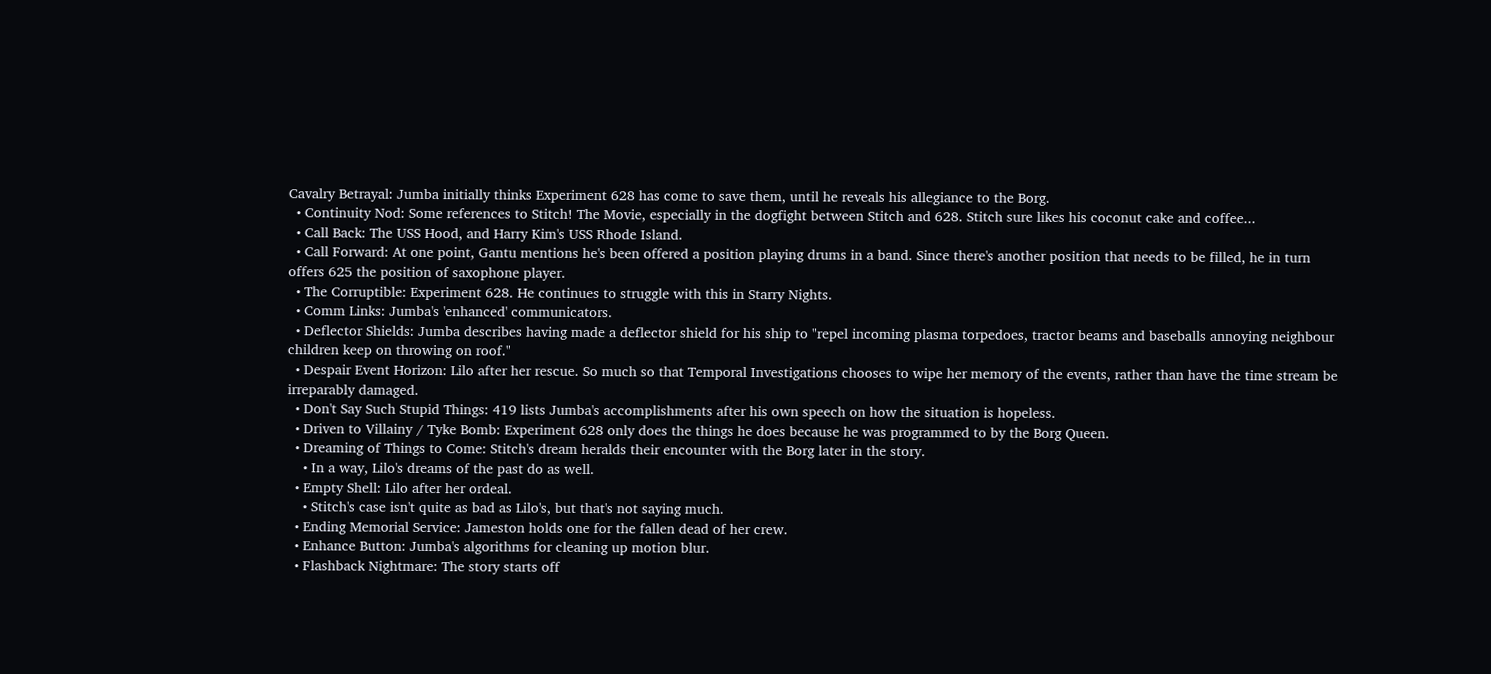Cavalry Betrayal: Jumba initially thinks Experiment 628 has come to save them, until he reveals his allegiance to the Borg.
  • Continuity Nod: Some references to Stitch! The Movie, especially in the dogfight between Stitch and 628. Stitch sure likes his coconut cake and coffee...
  • Call Back: The USS Hood, and Harry Kim's USS Rhode Island.
  • Call Forward: At one point, Gantu mentions he's been offered a position playing drums in a band. Since there's another position that needs to be filled, he in turn offers 625 the position of saxophone player.
  • The Corruptible: Experiment 628. He continues to struggle with this in Starry Nights.
  • Comm Links: Jumba's 'enhanced' communicators.
  • Deflector Shields: Jumba describes having made a deflector shield for his ship to "repel incoming plasma torpedoes, tractor beams and baseballs annoying neighbour children keep on throwing on roof."
  • Despair Event Horizon: Lilo after her rescue. So much so that Temporal Investigations chooses to wipe her memory of the events, rather than have the time stream be irreparably damaged.
  • Don't Say Such Stupid Things: 419 lists Jumba's accomplishments after his own speech on how the situation is hopeless.
  • Driven to Villainy / Tyke Bomb: Experiment 628 only does the things he does because he was programmed to by the Borg Queen.
  • Dreaming of Things to Come: Stitch's dream heralds their encounter with the Borg later in the story.
    • In a way, Lilo's dreams of the past do as well.
  • Empty Shell: Lilo after her ordeal.
    • Stitch's case isn't quite as bad as Lilo's, but that's not saying much.
  • Ending Memorial Service: Jameston holds one for the fallen dead of her crew.
  • Enhance Button: Jumba's algorithms for cleaning up motion blur.
  • Flashback Nightmare: The story starts off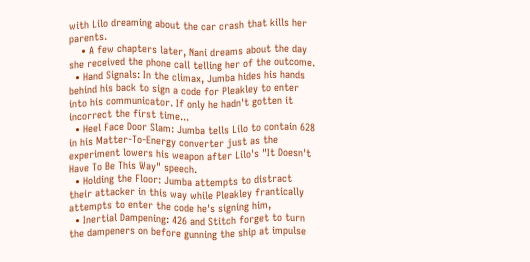with Lilo dreaming about the car crash that kills her parents.
    • A few chapters later, Nani dreams about the day she received the phone call telling her of the outcome.
  • Hand Signals: In the climax, Jumba hides his hands behind his back to sign a code for Pleakley to enter into his communicator. If only he hadn't gotten it incorrect the first time...
  • Heel Face Door Slam: Jumba tells Lilo to contain 628 in his Matter-To-Energy converter just as the experiment lowers his weapon after Lilo's "It Doesn't Have To Be This Way" speech.
  • Holding the Floor: Jumba attempts to distract their attacker in this way while Pleakley frantically attempts to enter the code he's signing him,
  • Inertial Dampening: 426 and Stitch forget to turn the dampeners on before gunning the ship at impulse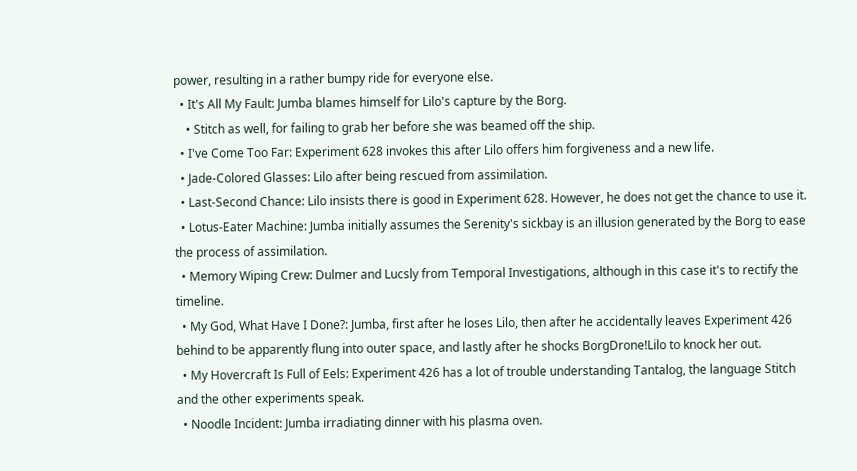power, resulting in a rather bumpy ride for everyone else.
  • It's All My Fault: Jumba blames himself for Lilo's capture by the Borg.
    • Stitch as well, for failing to grab her before she was beamed off the ship.
  • I've Come Too Far: Experiment 628 invokes this after Lilo offers him forgiveness and a new life.
  • Jade-Colored Glasses: Lilo after being rescued from assimilation.
  • Last-Second Chance: Lilo insists there is good in Experiment 628. However, he does not get the chance to use it.
  • Lotus-Eater Machine: Jumba initially assumes the Serenity's sickbay is an illusion generated by the Borg to ease the process of assimilation.
  • Memory Wiping Crew: Dulmer and Lucsly from Temporal Investigations, although in this case it's to rectify the timeline.
  • My God, What Have I Done?: Jumba, first after he loses Lilo, then after he accidentally leaves Experiment 426 behind to be apparently flung into outer space, and lastly after he shocks BorgDrone!Lilo to knock her out.
  • My Hovercraft Is Full of Eels: Experiment 426 has a lot of trouble understanding Tantalog, the language Stitch and the other experiments speak.
  • Noodle Incident: Jumba irradiating dinner with his plasma oven.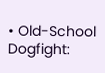• Old-School Dogfight: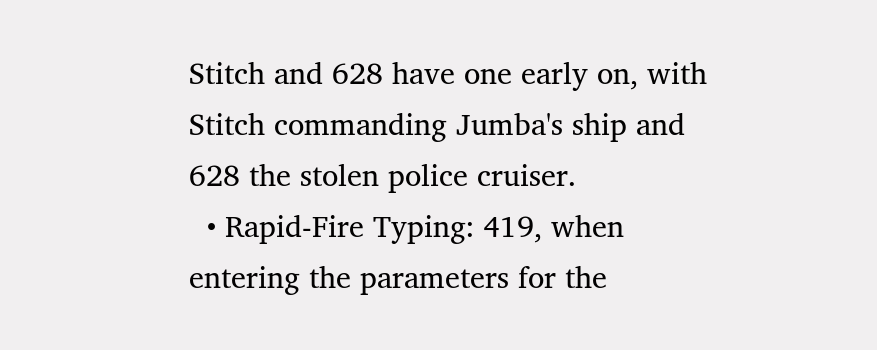Stitch and 628 have one early on, with Stitch commanding Jumba's ship and 628 the stolen police cruiser.
  • Rapid-Fire Typing: 419, when entering the parameters for the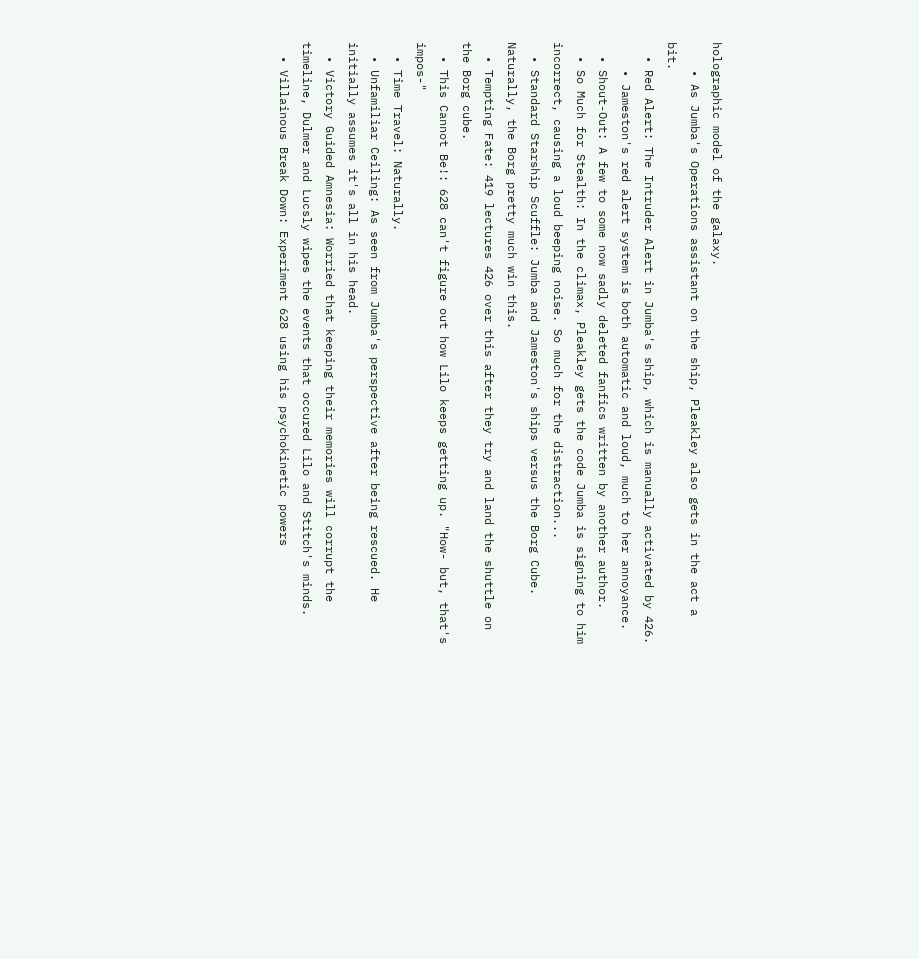holographic model of the galaxy.
    • As Jumba's Operations assistant on the ship, Pleakley also gets in the act a bit.
  • Red Alert: The Intruder Alert in Jumba's ship, which is manually activated by 426.
    • Jameston's red alert system is both automatic and loud, much to her annoyance.
  • Shout-Out: A few to some now sadly deleted fanfics written by another author.
  • So Much for Stealth: In the climax, Pleakley gets the code Jumba is signing to him incorrect, causing a loud beeping noise. So much for the distraction...
  • Standard Starship Scuffle: Jumba and Jameston's ships versus the Borg Cube. Naturally, the Borg pretty much win this.
  • Tempting Fate: 419 lectures 426 over this after they try and land the shuttle on the Borg cube.
  • This Cannot Be!: 628 can't figure out how Lilo keeps getting up. "How- but, that's impos-"
  • Time Travel: Naturally.
  • Unfamiliar Ceiling: As seen from Jumba's perspective after being rescued. He initially assumes it's all in his head.
  • Victory Guided Amnesia: Worried that keeping their memories will corrupt the timeline, Dulmer and Lucsly wipes the events that occured Lilo and Stitch's minds.
  • Villainous Break Down: Experiment 628 using his psychokinetic powers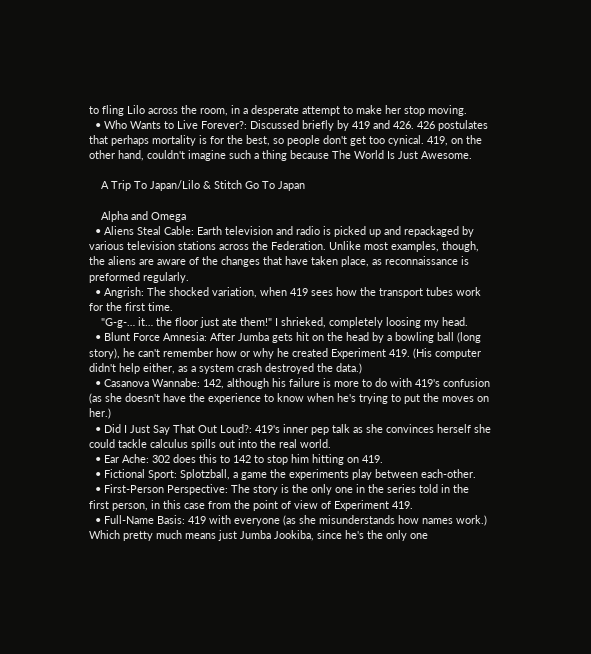to fling Lilo across the room, in a desperate attempt to make her stop moving.
  • Who Wants to Live Forever?: Discussed briefly by 419 and 426. 426 postulates that perhaps mortality is for the best, so people don't get too cynical. 419, on the other hand, couldn't imagine such a thing because The World Is Just Awesome.

    A Trip To Japan/Lilo & Stitch Go To Japan

    Alpha and Omega
  • Aliens Steal Cable: Earth television and radio is picked up and repackaged by various television stations across the Federation. Unlike most examples, though, the aliens are aware of the changes that have taken place, as reconnaissance is preformed regularly.
  • Angrish: The shocked variation, when 419 sees how the transport tubes work for the first time.
    "G-g-… it… the floor just ate them!" I shrieked, completely loosing my head.
  • Blunt Force Amnesia: After Jumba gets hit on the head by a bowling ball (long story), he can't remember how or why he created Experiment 419. (His computer didn't help either, as a system crash destroyed the data.)
  • Casanova Wannabe: 142, although his failure is more to do with 419's confusion (as she doesn't have the experience to know when he's trying to put the moves on her.)
  • Did I Just Say That Out Loud?: 419's inner pep talk as she convinces herself she could tackle calculus spills out into the real world.
  • Ear Ache: 302 does this to 142 to stop him hitting on 419.
  • Fictional Sport: Splotzball, a game the experiments play between each-other.
  • First-Person Perspective: The story is the only one in the series told in the first person, in this case from the point of view of Experiment 419.
  • Full-Name Basis: 419 with everyone (as she misunderstands how names work.) Which pretty much means just Jumba Jookiba, since he's the only one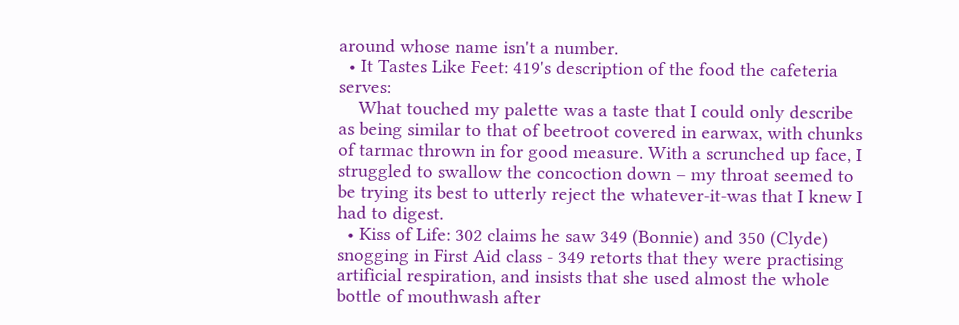around whose name isn't a number.
  • It Tastes Like Feet: 419's description of the food the cafeteria serves:
    What touched my palette was a taste that I could only describe as being similar to that of beetroot covered in earwax, with chunks of tarmac thrown in for good measure. With a scrunched up face, I struggled to swallow the concoction down – my throat seemed to be trying its best to utterly reject the whatever-it-was that I knew I had to digest.
  • Kiss of Life: 302 claims he saw 349 (Bonnie) and 350 (Clyde) snogging in First Aid class - 349 retorts that they were practising artificial respiration, and insists that she used almost the whole bottle of mouthwash after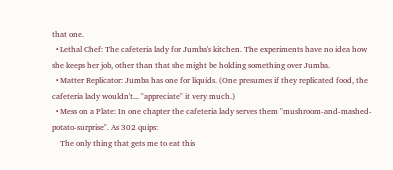that one.
  • Lethal Chef: The cafeteria lady for Jumba's kitchen. The experiments have no idea how she keeps her job, other than that she might be holding something over Jumba.
  • Matter Replicator: Jumba has one for liquids. (One presumes if they replicated food, the cafeteria lady wouldn't... "appreciate" it very much.)
  • Mess on a Plate: In one chapter the cafeteria lady serves them "mushroom-and-mashed-potato-surprise". As 302 quips:
    The only thing that gets me to eat this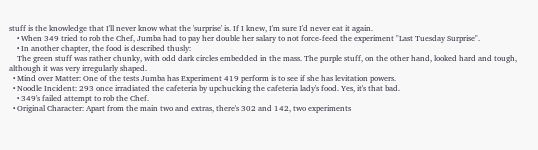stuff is the knowledge that I'll never know what the 'surprise' is. If I knew, I'm sure I'd never eat it again.
    • When 349 tried to rob the Chef, Jumba had to pay her double her salary to not force-feed the experiment "Last Tuesday Surprise".
    • In another chapter, the food is described thusly:
    The green stuff was rather chunky, with odd dark circles embedded in the mass. The purple stuff, on the other hand, looked hard and tough, although it was very irregularly shaped.
  • Mind over Matter: One of the tests Jumba has Experiment 419 perform is to see if she has levitation powers.
  • Noodle Incident: 293 once irradiated the cafeteria by upchucking the cafeteria lady's food. Yes, it's that bad.
    • 349's failed attempt to rob the Chef.
  • Original Character: Apart from the main two and extras, there's 302 and 142, two experiments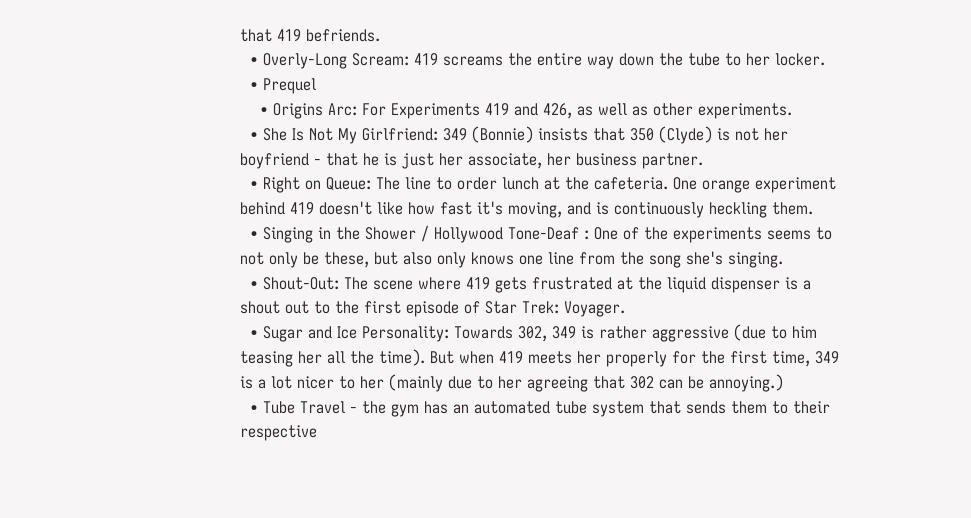that 419 befriends.
  • Overly-Long Scream: 419 screams the entire way down the tube to her locker.
  • Prequel
    • Origins Arc: For Experiments 419 and 426, as well as other experiments.
  • She Is Not My Girlfriend: 349 (Bonnie) insists that 350 (Clyde) is not her boyfriend - that he is just her associate, her business partner.
  • Right on Queue: The line to order lunch at the cafeteria. One orange experiment behind 419 doesn't like how fast it's moving, and is continuously heckling them.
  • Singing in the Shower / Hollywood Tone-Deaf : One of the experiments seems to not only be these, but also only knows one line from the song she's singing.
  • Shout-Out: The scene where 419 gets frustrated at the liquid dispenser is a shout out to the first episode of Star Trek: Voyager.
  • Sugar and Ice Personality: Towards 302, 349 is rather aggressive (due to him teasing her all the time). But when 419 meets her properly for the first time, 349 is a lot nicer to her (mainly due to her agreeing that 302 can be annoying.)
  • Tube Travel - the gym has an automated tube system that sends them to their respective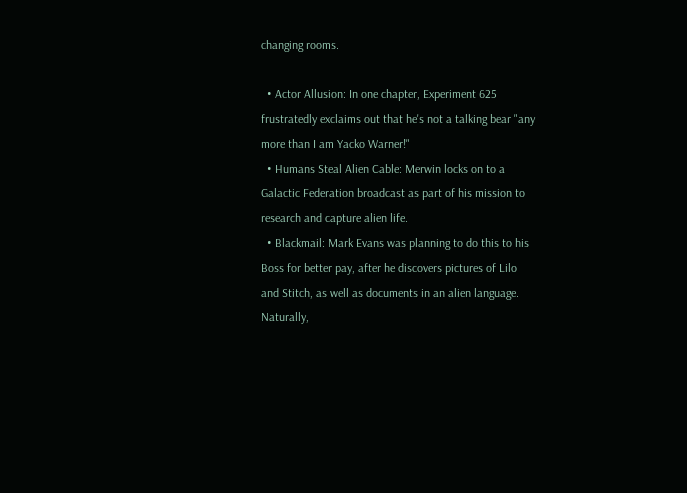changing rooms.

  • Actor Allusion: In one chapter, Experiment 625 frustratedly exclaims out that he's not a talking bear "any more than I am Yacko Warner!"
  • Humans Steal Alien Cable: Merwin locks on to a Galactic Federation broadcast as part of his mission to research and capture alien life.
  • Blackmail: Mark Evans was planning to do this to his Boss for better pay, after he discovers pictures of Lilo and Stitch, as well as documents in an alien language. Naturally,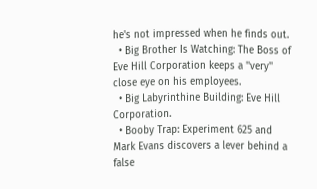he's not impressed when he finds out.
  • Big Brother Is Watching: The Boss of Eve Hill Corporation keeps a ''very'' close eye on his employees.
  • Big Labyrinthine Building: Eve Hill Corporation.
  • Booby Trap: Experiment 625 and Mark Evans discovers a lever behind a false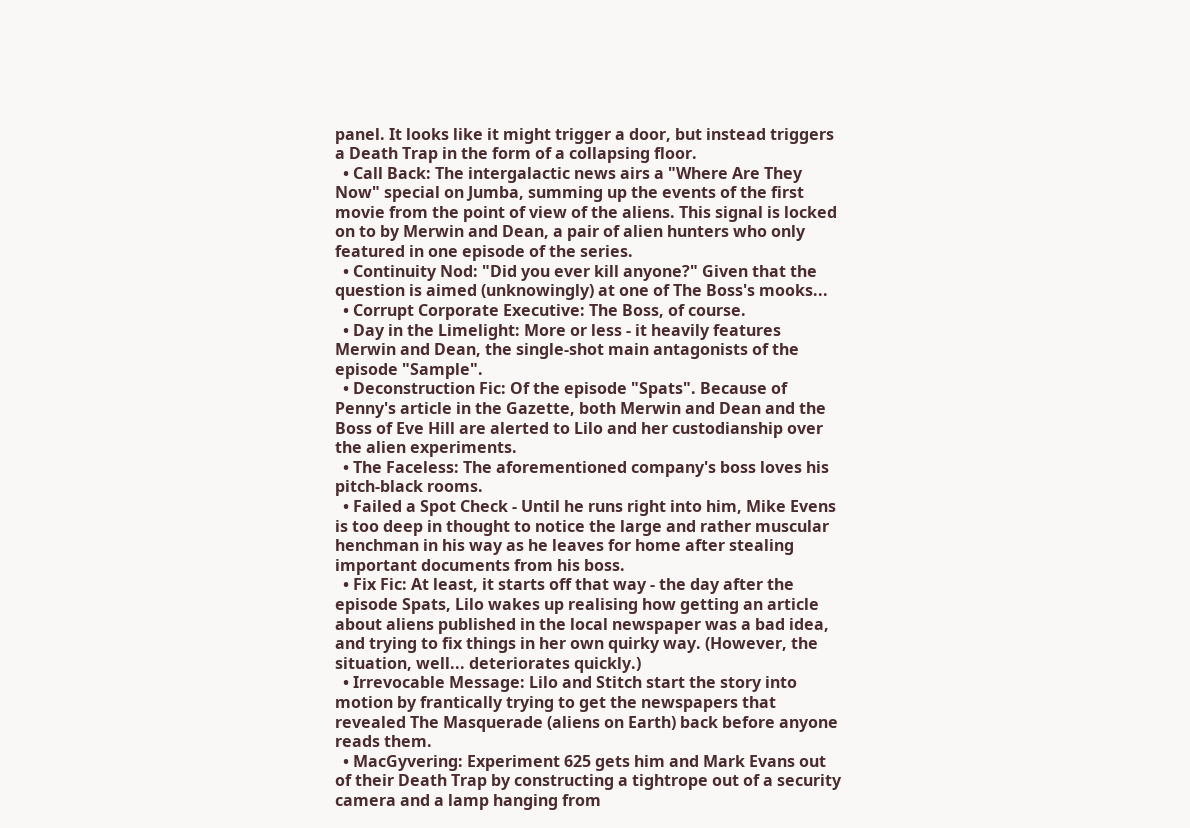panel. It looks like it might trigger a door, but instead triggers a Death Trap in the form of a collapsing floor.
  • Call Back: The intergalactic news airs a "Where Are They Now" special on Jumba, summing up the events of the first movie from the point of view of the aliens. This signal is locked on to by Merwin and Dean, a pair of alien hunters who only featured in one episode of the series.
  • Continuity Nod: "Did you ever kill anyone?" Given that the question is aimed (unknowingly) at one of The Boss's mooks...
  • Corrupt Corporate Executive: The Boss, of course.
  • Day in the Limelight: More or less - it heavily features Merwin and Dean, the single-shot main antagonists of the episode "Sample".
  • Deconstruction Fic: Of the episode "Spats". Because of Penny's article in the Gazette, both Merwin and Dean and the Boss of Eve Hill are alerted to Lilo and her custodianship over the alien experiments.
  • The Faceless: The aforementioned company's boss loves his pitch-black rooms.
  • Failed a Spot Check - Until he runs right into him, Mike Evens is too deep in thought to notice the large and rather muscular henchman in his way as he leaves for home after stealing important documents from his boss.
  • Fix Fic: At least, it starts off that way - the day after the episode Spats, Lilo wakes up realising how getting an article about aliens published in the local newspaper was a bad idea, and trying to fix things in her own quirky way. (However, the situation, well... deteriorates quickly.)
  • Irrevocable Message: Lilo and Stitch start the story into motion by frantically trying to get the newspapers that revealed The Masquerade (aliens on Earth) back before anyone reads them.
  • MacGyvering: Experiment 625 gets him and Mark Evans out of their Death Trap by constructing a tightrope out of a security camera and a lamp hanging from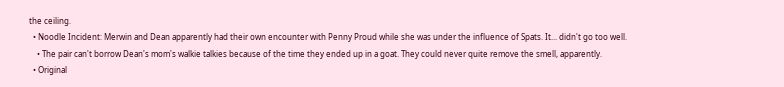the ceiling.
  • Noodle Incident: Merwin and Dean apparently had their own encounter with Penny Proud while she was under the influence of Spats. It... didn't go too well.
    • The pair can't borrow Dean's mom's walkie talkies because of the time they ended up in a goat. They could never quite remove the smell, apparently.
  • Original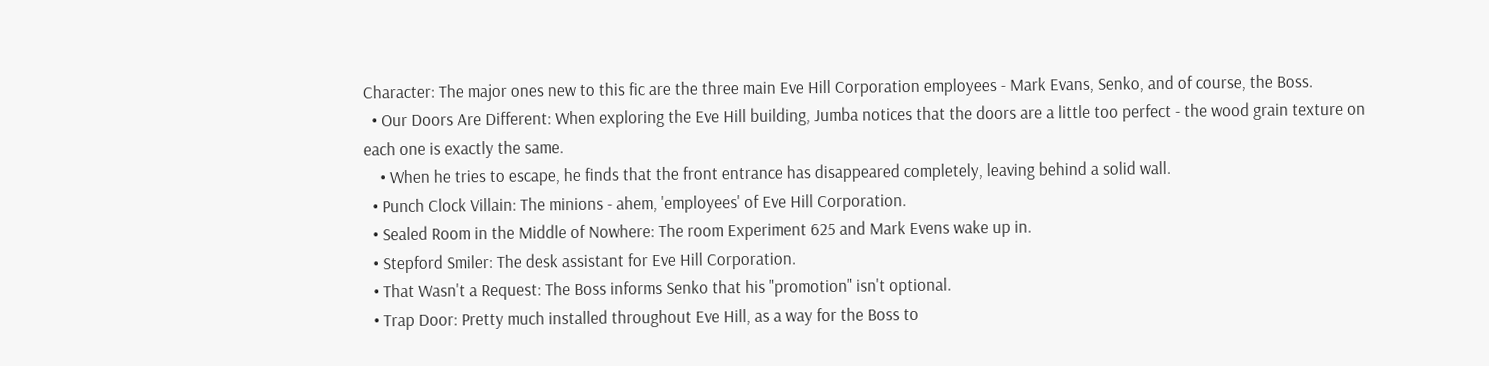Character: The major ones new to this fic are the three main Eve Hill Corporation employees - Mark Evans, Senko, and of course, the Boss.
  • Our Doors Are Different: When exploring the Eve Hill building, Jumba notices that the doors are a little too perfect - the wood grain texture on each one is exactly the same.
    • When he tries to escape, he finds that the front entrance has disappeared completely, leaving behind a solid wall.
  • Punch Clock Villain: The minions - ahem, 'employees' of Eve Hill Corporation.
  • Sealed Room in the Middle of Nowhere: The room Experiment 625 and Mark Evens wake up in.
  • Stepford Smiler: The desk assistant for Eve Hill Corporation.
  • That Wasn't a Request: The Boss informs Senko that his "promotion" isn't optional.
  • Trap Door: Pretty much installed throughout Eve Hill, as a way for the Boss to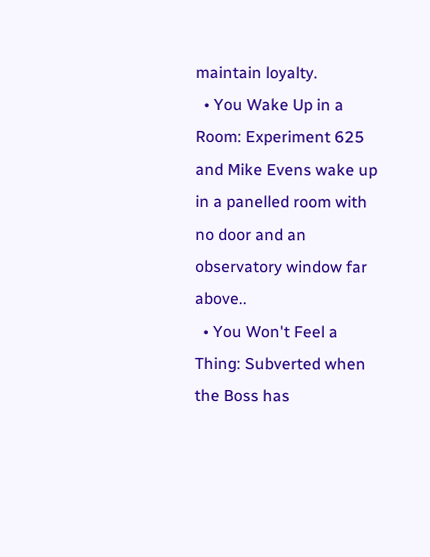maintain loyalty.
  • You Wake Up in a Room: Experiment 625 and Mike Evens wake up in a panelled room with no door and an observatory window far above..
  • You Won't Feel a Thing: Subverted when the Boss has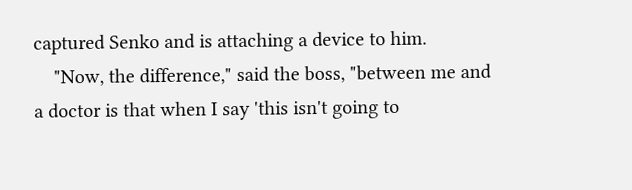captured Senko and is attaching a device to him.
    "Now, the difference," said the boss, "between me and a doctor is that when I say 'this isn't going to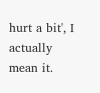hurt a bit', I actually mean it.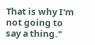That is why I'm not going to say a thing."